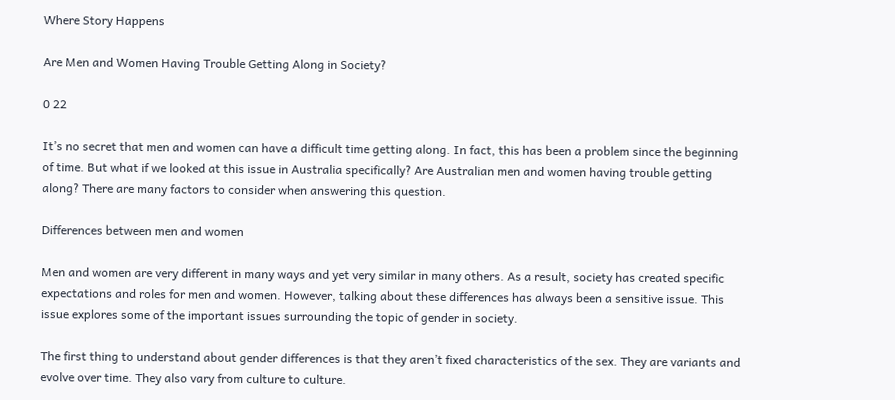Where Story Happens

Are Men and Women Having Trouble Getting Along in Society?

0 22

It’s no secret that men and women can have a difficult time getting along. In fact, this has been a problem since the beginning of time. But what if we looked at this issue in Australia specifically? Are Australian men and women having trouble getting along? There are many factors to consider when answering this question.

Differences between men and women

Men and women are very different in many ways and yet very similar in many others. As a result, society has created specific expectations and roles for men and women. However, talking about these differences has always been a sensitive issue. This issue explores some of the important issues surrounding the topic of gender in society.

The first thing to understand about gender differences is that they aren’t fixed characteristics of the sex. They are variants and evolve over time. They also vary from culture to culture.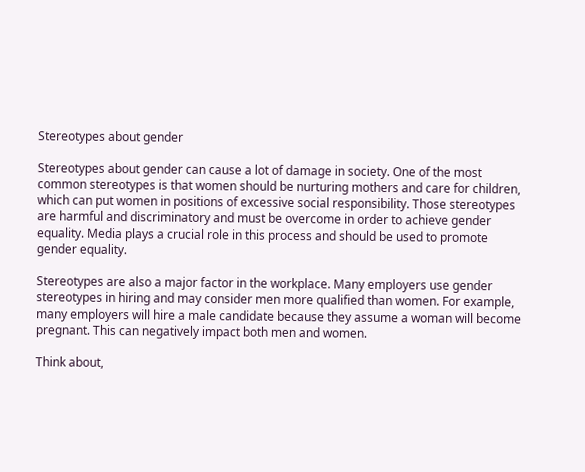Stereotypes about gender

Stereotypes about gender can cause a lot of damage in society. One of the most common stereotypes is that women should be nurturing mothers and care for children, which can put women in positions of excessive social responsibility. Those stereotypes are harmful and discriminatory and must be overcome in order to achieve gender equality. Media plays a crucial role in this process and should be used to promote gender equality.

Stereotypes are also a major factor in the workplace. Many employers use gender stereotypes in hiring and may consider men more qualified than women. For example, many employers will hire a male candidate because they assume a woman will become pregnant. This can negatively impact both men and women.

Think about,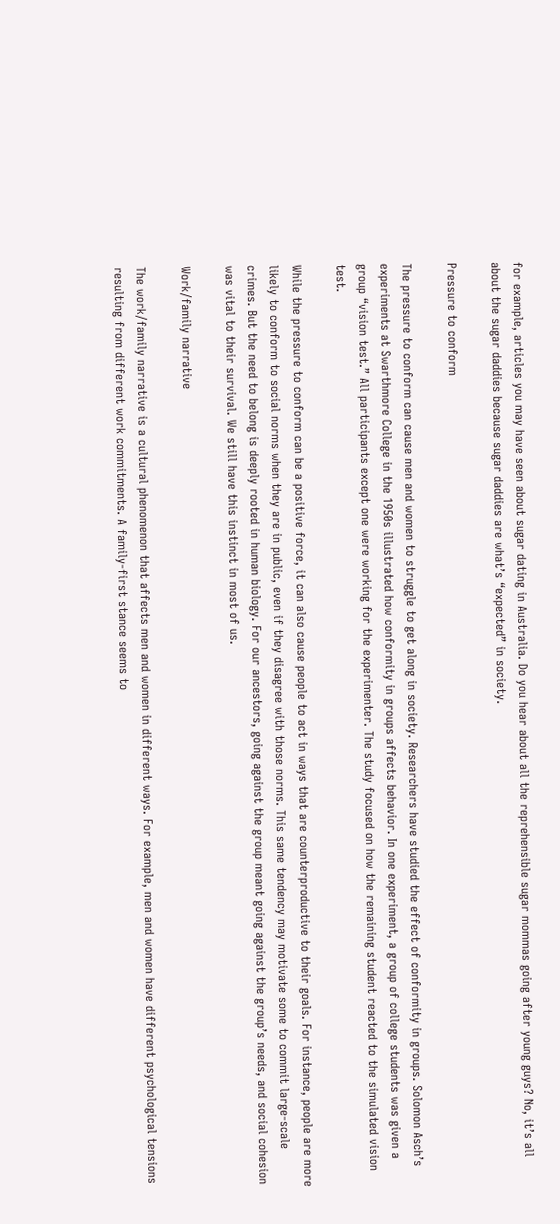for example, articles you may have seen about sugar dating in Australia. Do you hear about all the reprehensible sugar mommas going after young guys? No, it’s all about the sugar daddies because sugar daddies are what’s “expected” in society.

Pressure to conform

The pressure to conform can cause men and women to struggle to get along in society. Researchers have studied the effect of conformity in groups. Solomon Asch’s experiments at Swarthmore College in the 1950s illustrated how conformity in groups affects behavior. In one experiment, a group of college students was given a group “vision test.” All participants except one were working for the experimenter. The study focused on how the remaining student reacted to the simulated vision test.

While the pressure to conform can be a positive force, it can also cause people to act in ways that are counterproductive to their goals. For instance, people are more likely to conform to social norms when they are in public, even if they disagree with those norms. This same tendency may motivate some to commit large-scale crimes. But the need to belong is deeply rooted in human biology. For our ancestors, going against the group meant going against the group’s needs, and social cohesion was vital to their survival. We still have this instinct in most of us.

Work/family narrative

The work/family narrative is a cultural phenomenon that affects men and women in different ways. For example, men and women have different psychological tensions resulting from different work commitments. A family-first stance seems to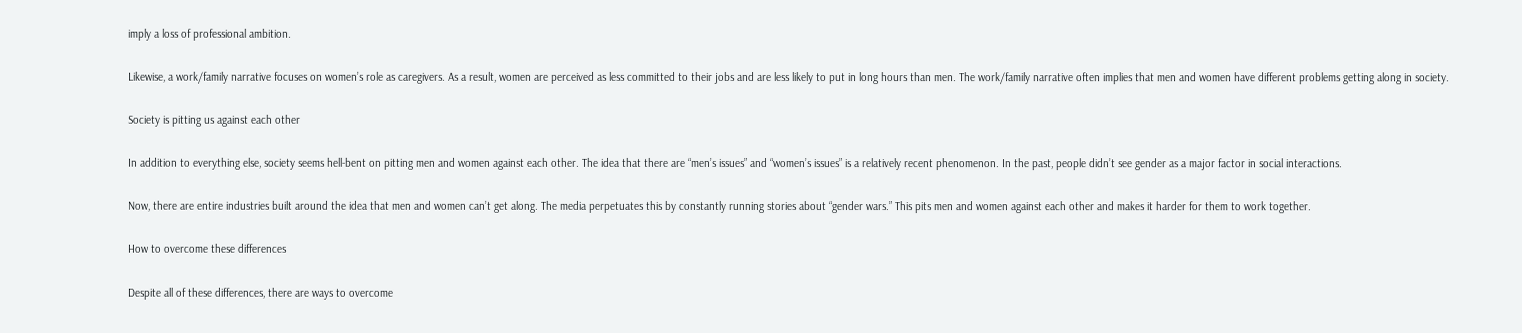imply a loss of professional ambition.

Likewise, a work/family narrative focuses on women’s role as caregivers. As a result, women are perceived as less committed to their jobs and are less likely to put in long hours than men. The work/family narrative often implies that men and women have different problems getting along in society.

Society is pitting us against each other

In addition to everything else, society seems hell-bent on pitting men and women against each other. The idea that there are “men’s issues” and “women’s issues” is a relatively recent phenomenon. In the past, people didn’t see gender as a major factor in social interactions.

Now, there are entire industries built around the idea that men and women can’t get along. The media perpetuates this by constantly running stories about “gender wars.” This pits men and women against each other and makes it harder for them to work together.

How to overcome these differences

Despite all of these differences, there are ways to overcome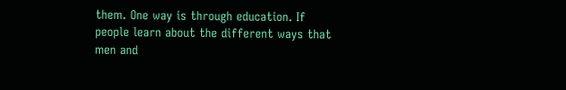them. One way is through education. If people learn about the different ways that men and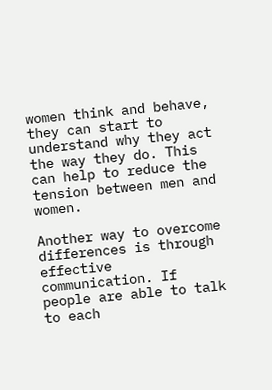women think and behave, they can start to understand why they act the way they do. This can help to reduce the tension between men and women.

Another way to overcome differences is through effective communication. If people are able to talk to each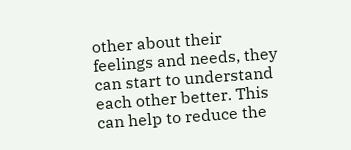other about their feelings and needs, they can start to understand each other better. This can help to reduce the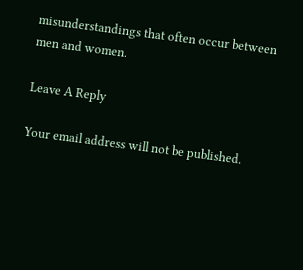misunderstandings that often occur between men and women.

Leave A Reply

Your email address will not be published.